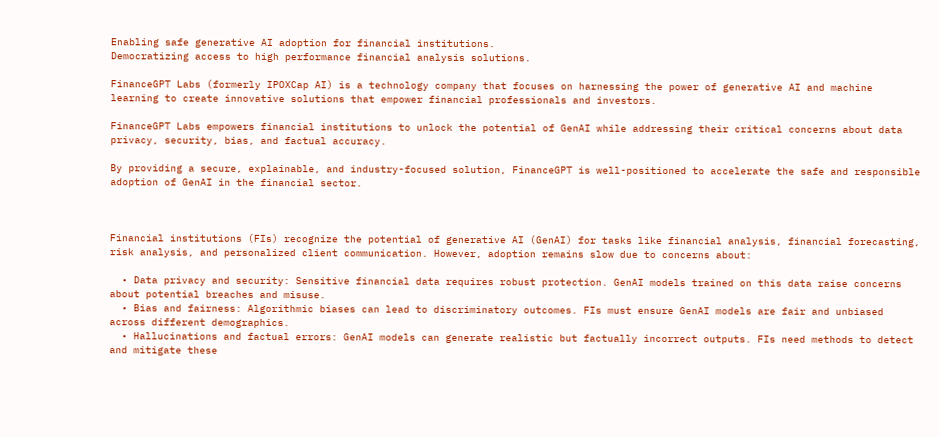Enabling safe generative AI adoption for financial institutions.
Democratizing access to high performance financial analysis solutions.

FinanceGPT Labs (formerly IPOXCap AI) is a technology company that focuses on harnessing the power of generative AI and machine learning to create innovative solutions that empower financial professionals and investors.

FinanceGPT Labs empowers financial institutions to unlock the potential of GenAI while addressing their critical concerns about data privacy, security, bias, and factual accuracy.

By providing a secure, explainable, and industry-focused solution, FinanceGPT is well-positioned to accelerate the safe and responsible adoption of GenAI in the financial sector.



Financial institutions (FIs) recognize the potential of generative AI (GenAI) for tasks like financial analysis, financial forecasting, risk analysis, and personalized client communication. However, adoption remains slow due to concerns about:

  • Data privacy and security: Sensitive financial data requires robust protection. GenAI models trained on this data raise concerns about potential breaches and misuse.
  • Bias and fairness: Algorithmic biases can lead to discriminatory outcomes. FIs must ensure GenAI models are fair and unbiased across different demographics.
  • Hallucinations and factual errors: GenAI models can generate realistic but factually incorrect outputs. FIs need methods to detect and mitigate these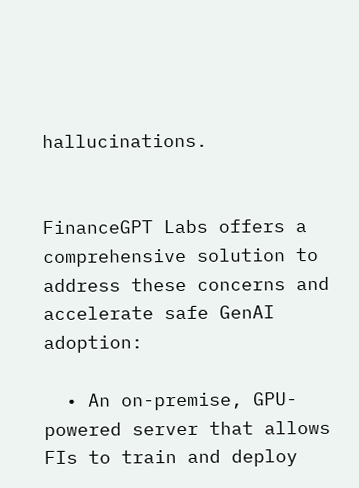hallucinations.


FinanceGPT Labs offers a comprehensive solution to address these concerns and accelerate safe GenAI adoption:

  • An on-premise, GPU-powered server that allows FIs to train and deploy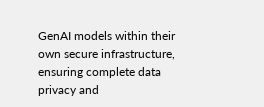GenAI models within their own secure infrastructure, ensuring complete data privacy and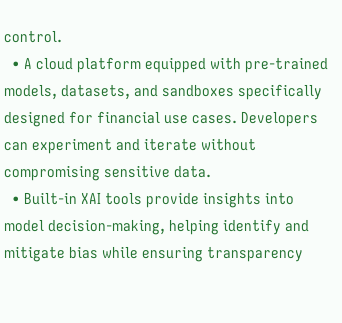control.
  • A cloud platform equipped with pre-trained models, datasets, and sandboxes specifically designed for financial use cases. Developers can experiment and iterate without compromising sensitive data.
  • Built-in XAI tools provide insights into model decision-making, helping identify and mitigate bias while ensuring transparency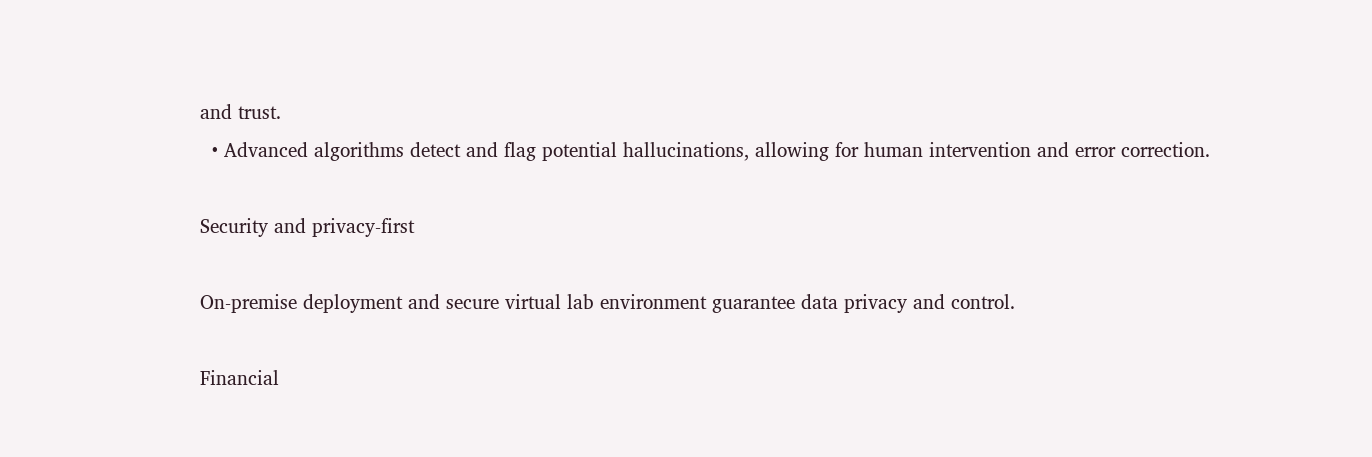and trust.
  • Advanced algorithms detect and flag potential hallucinations, allowing for human intervention and error correction.

Security and privacy-first

On-premise deployment and secure virtual lab environment guarantee data privacy and control.

Financial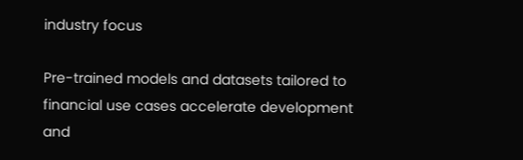industry focus

Pre-trained models and datasets tailored to financial use cases accelerate development and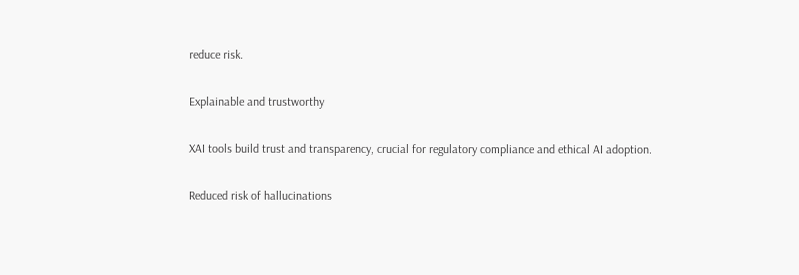reduce risk.

Explainable and trustworthy

XAI tools build trust and transparency, crucial for regulatory compliance and ethical AI adoption.

Reduced risk of hallucinations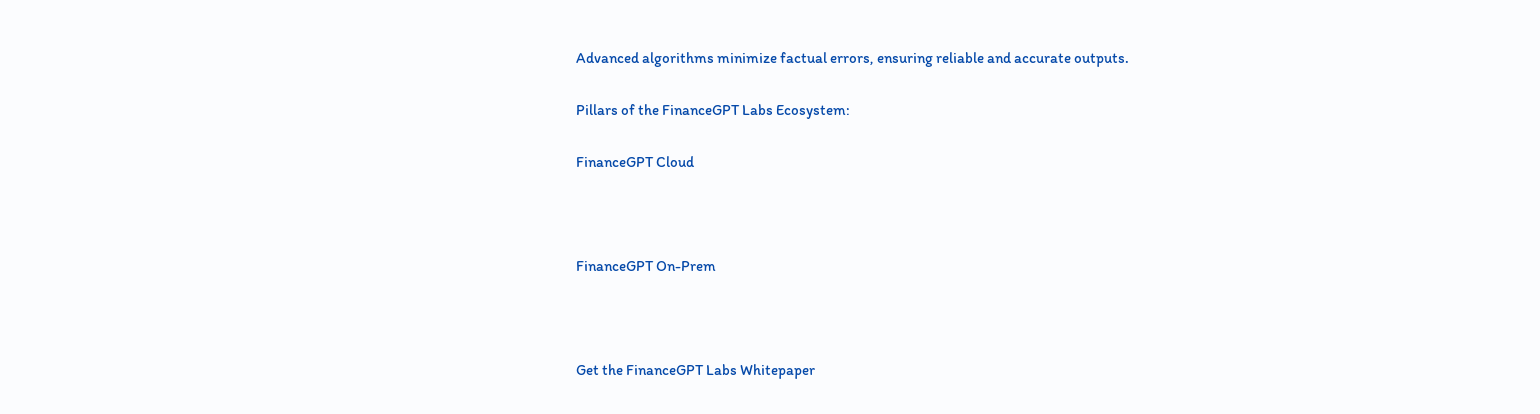Advanced algorithms minimize factual errors, ensuring reliable and accurate outputs.

Pillars of the FinanceGPT Labs Ecosystem:

FinanceGPT Cloud



FinanceGPT On-Prem



Get the FinanceGPT Labs Whitepaper